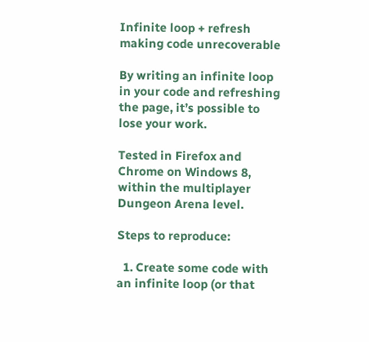Infinite loop + refresh making code unrecoverable

By writing an infinite loop in your code and refreshing the page, it’s possible to lose your work.

Tested in Firefox and Chrome on Windows 8, within the multiplayer Dungeon Arena level.

Steps to reproduce:

  1. Create some code with an infinite loop (or that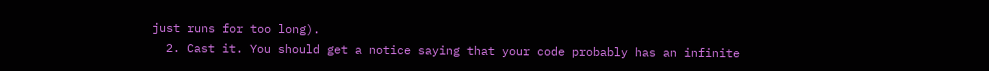just runs for too long).
  2. Cast it. You should get a notice saying that your code probably has an infinite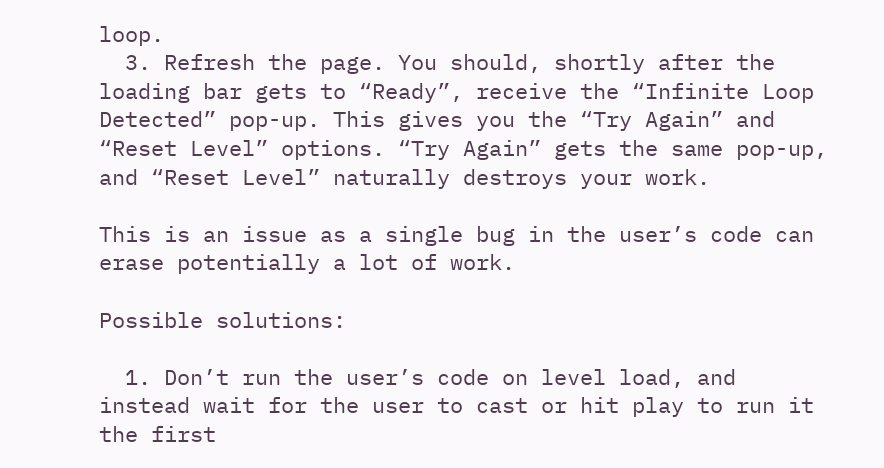loop.
  3. Refresh the page. You should, shortly after the loading bar gets to “Ready”, receive the “Infinite Loop Detected” pop-up. This gives you the “Try Again” and “Reset Level” options. “Try Again” gets the same pop-up, and “Reset Level” naturally destroys your work.

This is an issue as a single bug in the user’s code can erase potentially a lot of work.

Possible solutions:

  1. Don’t run the user’s code on level load, and instead wait for the user to cast or hit play to run it the first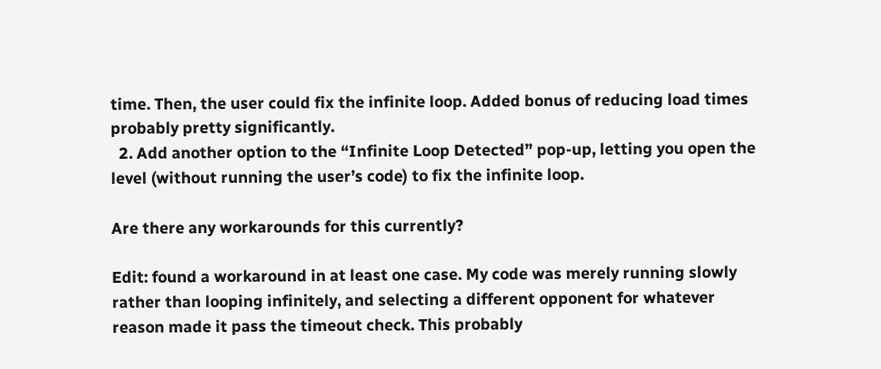time. Then, the user could fix the infinite loop. Added bonus of reducing load times probably pretty significantly.
  2. Add another option to the “Infinite Loop Detected” pop-up, letting you open the level (without running the user’s code) to fix the infinite loop.

Are there any workarounds for this currently?

Edit: found a workaround in at least one case. My code was merely running slowly rather than looping infinitely, and selecting a different opponent for whatever reason made it pass the timeout check. This probably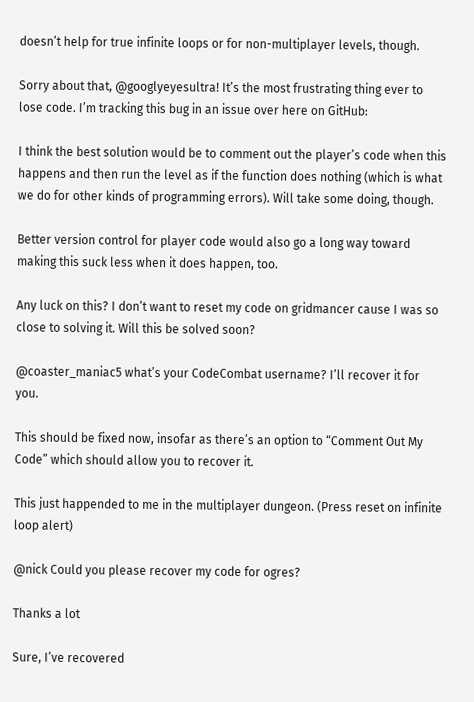doesn’t help for true infinite loops or for non-multiplayer levels, though.

Sorry about that, @googlyeyesultra! It’s the most frustrating thing ever to lose code. I’m tracking this bug in an issue over here on GitHub:

I think the best solution would be to comment out the player’s code when this happens and then run the level as if the function does nothing (which is what we do for other kinds of programming errors). Will take some doing, though.

Better version control for player code would also go a long way toward making this suck less when it does happen, too.

Any luck on this? I don’t want to reset my code on gridmancer cause I was so close to solving it. Will this be solved soon?

@coaster_maniac5 what’s your CodeCombat username? I’ll recover it for you.

This should be fixed now, insofar as there’s an option to “Comment Out My Code” which should allow you to recover it.

This just happended to me in the multiplayer dungeon. (Press reset on infinite loop alert)

@nick Could you please recover my code for ogres?

Thanks a lot

Sure, I’ve recovered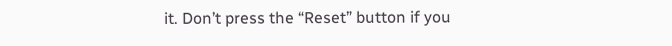it. Don’t press the “Reset” button if you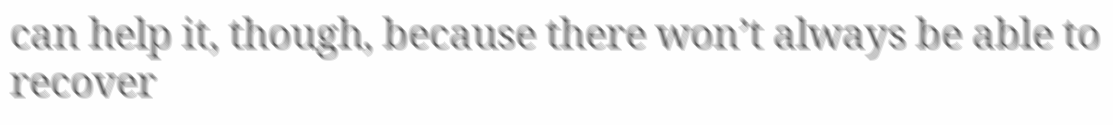can help it, though, because there won’t always be able to recover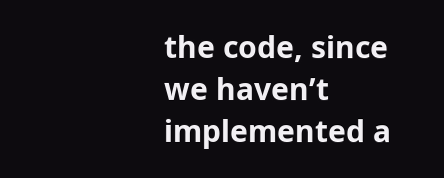the code, since we haven’t implemented a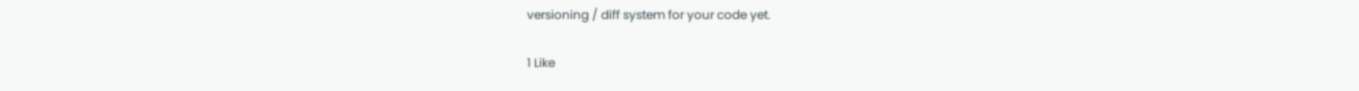versioning / diff system for your code yet.

1 Like